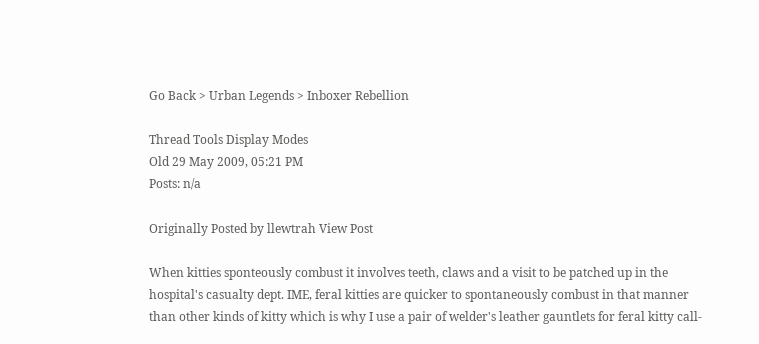Go Back > Urban Legends > Inboxer Rebellion

Thread Tools Display Modes
Old 29 May 2009, 05:21 PM
Posts: n/a

Originally Posted by llewtrah View Post

When kitties sponteously combust it involves teeth, claws and a visit to be patched up in the hospital's casualty dept. IME, feral kitties are quicker to spontaneously combust in that manner than other kinds of kitty which is why I use a pair of welder's leather gauntlets for feral kitty call-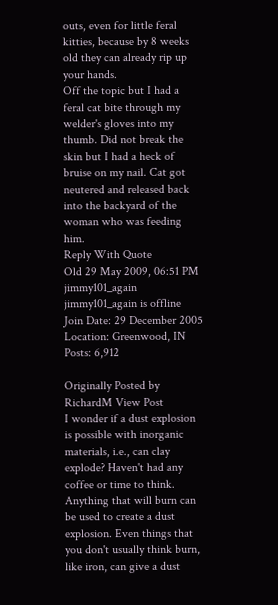outs, even for little feral kitties, because by 8 weeks old they can already rip up your hands.
Off the topic but I had a feral cat bite through my welder's gloves into my thumb. Did not break the skin but I had a heck of bruise on my nail. Cat got neutered and released back into the backyard of the woman who was feeding him.
Reply With Quote
Old 29 May 2009, 06:51 PM
jimmy101_again jimmy101_again is offline
Join Date: 29 December 2005
Location: Greenwood, IN
Posts: 6,912

Originally Posted by RichardM View Post
I wonder if a dust explosion is possible with inorganic materials, i.e., can clay explode? Haven't had any coffee or time to think.
Anything that will burn can be used to create a dust explosion. Even things that you don't usually think burn, like iron, can give a dust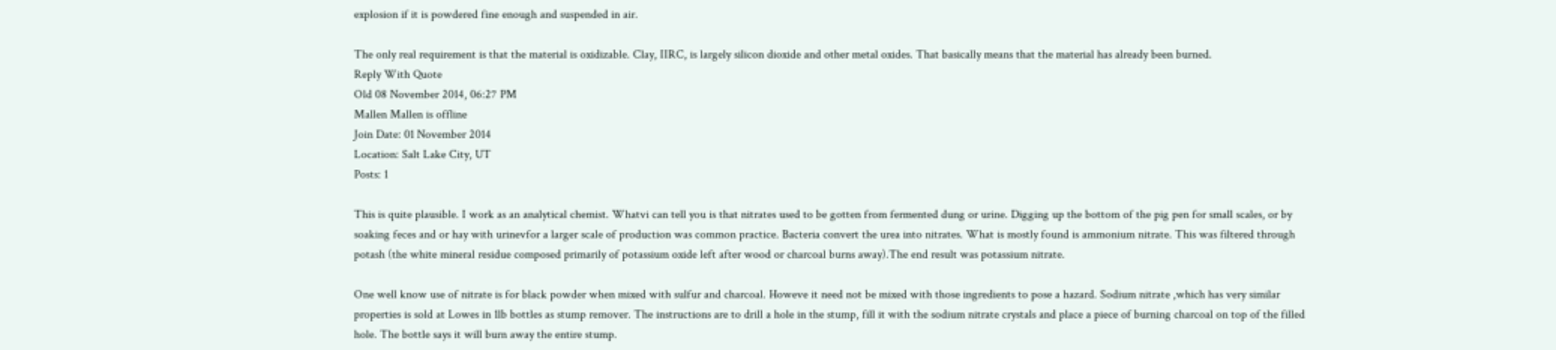explosion if it is powdered fine enough and suspended in air.

The only real requirement is that the material is oxidizable. Clay, IIRC, is largely silicon dioxide and other metal oxides. That basically means that the material has already been burned.
Reply With Quote
Old 08 November 2014, 06:27 PM
Mallen Mallen is offline
Join Date: 01 November 2014
Location: Salt Lake City, UT
Posts: 1

This is quite plausible. I work as an analytical chemist. Whatvi can tell you is that nitrates used to be gotten from fermented dung or urine. Digging up the bottom of the pig pen for small scales, or by soaking feces and or hay with urinevfor a larger scale of production was common practice. Bacteria convert the urea into nitrates. What is mostly found is ammonium nitrate. This was filtered through potash (the white mineral residue composed primarily of potassium oxide left after wood or charcoal burns away).The end result was potassium nitrate.

One well know use of nitrate is for black powder when mixed with sulfur and charcoal. Howeve it need not be mixed with those ingredients to pose a hazard. Sodium nitrate ,which has very similar properties is sold at Lowes in 1lb bottles as stump remover. The instructions are to drill a hole in the stump, fill it with the sodium nitrate crystals and place a piece of burning charcoal on top of the filled hole. The bottle says it will burn away the entire stump.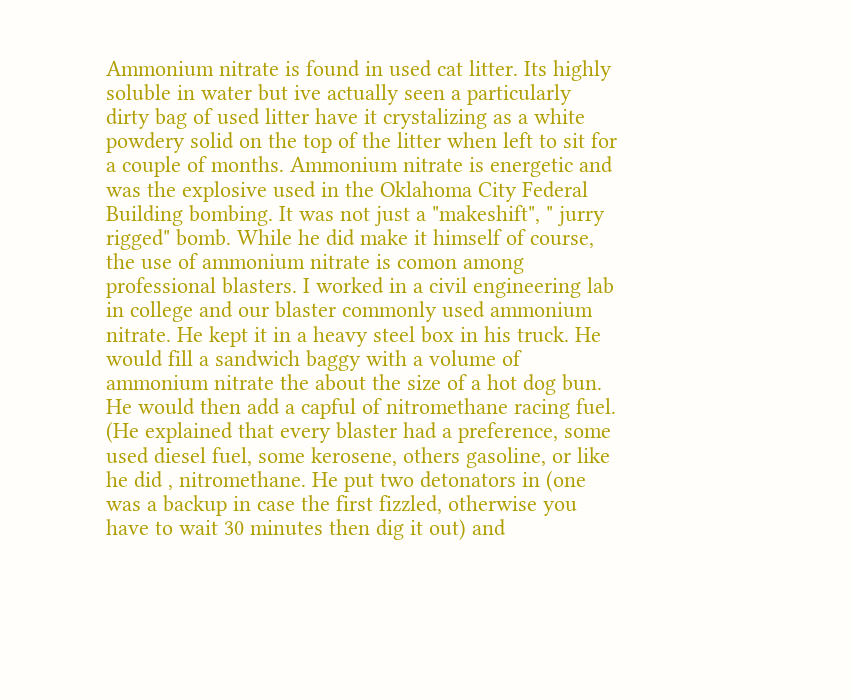Ammonium nitrate is found in used cat litter. Its highly soluble in water but ive actually seen a particularly dirty bag of used litter have it crystalizing as a white powdery solid on the top of the litter when left to sit for a couple of months. Ammonium nitrate is energetic and was the explosive used in the Oklahoma City Federal Building bombing. It was not just a "makeshift", " jurry rigged" bomb. While he did make it himself of course, the use of ammonium nitrate is comon among professional blasters. I worked in a civil engineering lab in college and our blaster commonly used ammonium nitrate. He kept it in a heavy steel box in his truck. He would fill a sandwich baggy with a volume of ammonium nitrate the about the size of a hot dog bun. He would then add a capful of nitromethane racing fuel. (He explained that every blaster had a preference, some used diesel fuel, some kerosene, others gasoline, or like he did , nitromethane. He put two detonators in (one was a backup in case the first fizzled, otherwise you have to wait 30 minutes then dig it out) and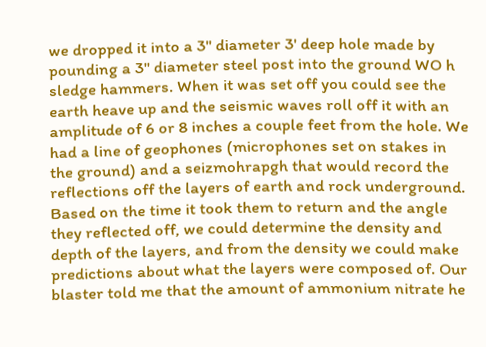we dropped it into a 3" diameter 3' deep hole made by pounding a 3" diameter steel post into the ground WO h sledge hammers. When it was set off you could see the earth heave up and the seismic waves roll off it with an amplitude of 6 or 8 inches a couple feet from the hole. We had a line of geophones (microphones set on stakes in the ground) and a seizmohrapgh that would record the reflections off the layers of earth and rock underground. Based on the time it took them to return and the angle they reflected off, we could determine the density and depth of the layers, and from the density we could make predictions about what the layers were composed of. Our blaster told me that the amount of ammonium nitrate he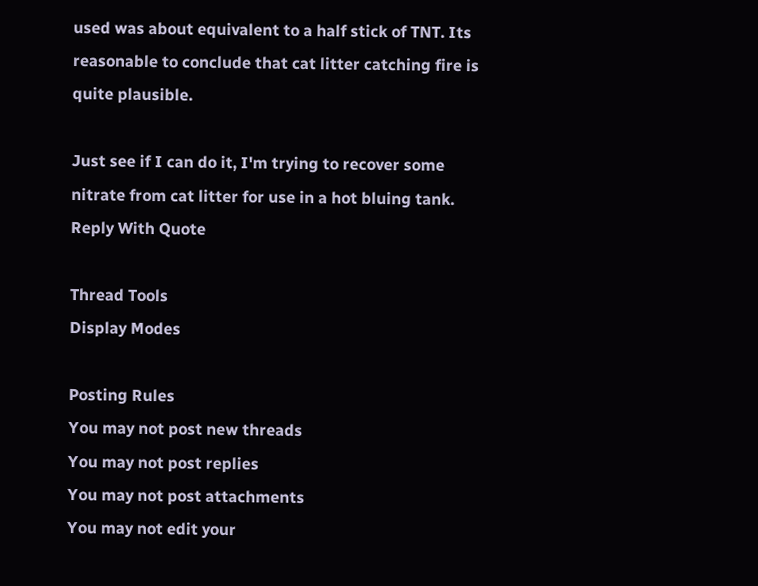used was about equivalent to a half stick of TNT. Its reasonable to conclude that cat litter catching fire is quite plausible.

Just see if I can do it, I'm trying to recover some nitrate from cat litter for use in a hot bluing tank.
Reply With Quote

Thread Tools
Display Modes

Posting Rules
You may not post new threads
You may not post replies
You may not post attachments
You may not edit your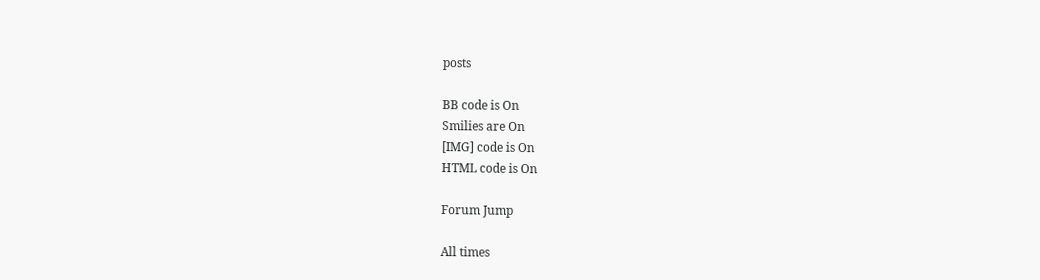posts

BB code is On
Smilies are On
[IMG] code is On
HTML code is On

Forum Jump

All times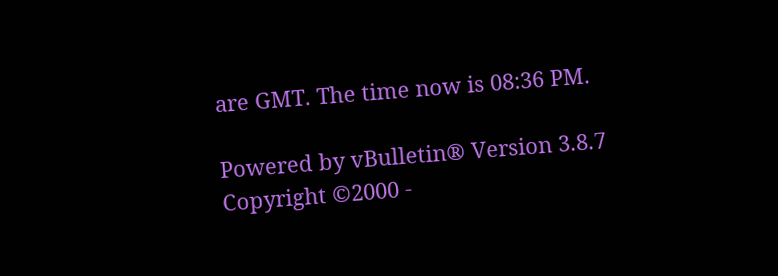are GMT. The time now is 08:36 PM.

Powered by vBulletin® Version 3.8.7
Copyright ©2000 -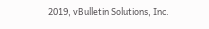2019, vBulletin Solutions, Inc.